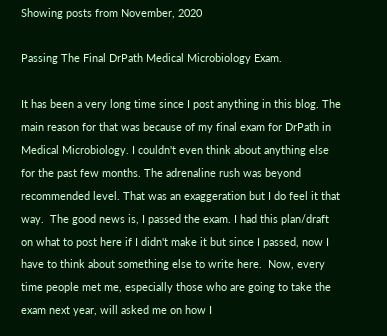Showing posts from November, 2020

Passing The Final DrPath Medical Microbiology Exam.

It has been a very long time since I post anything in this blog. The main reason for that was because of my final exam for DrPath in Medical Microbiology. I couldn't even think about anything else for the past few months. The adrenaline rush was beyond recommended level. That was an exaggeration but I do feel it that way.  The good news is, I passed the exam. I had this plan/draft on what to post here if I didn't make it but since I passed, now I have to think about something else to write here.  Now, every time people met me, especially those who are going to take the exam next year, will asked me on how I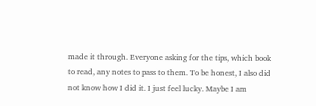made it through. Everyone asking for the tips, which book to read, any notes to pass to them. To be honest, I also did not know how I did it. I just feel lucky. Maybe I am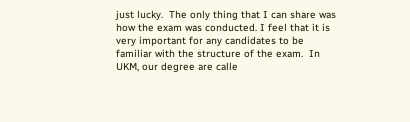just lucky.  The only thing that I can share was how the exam was conducted. I feel that it is very important for any candidates to be familiar with the structure of the exam.  In UKM, our degree are calle